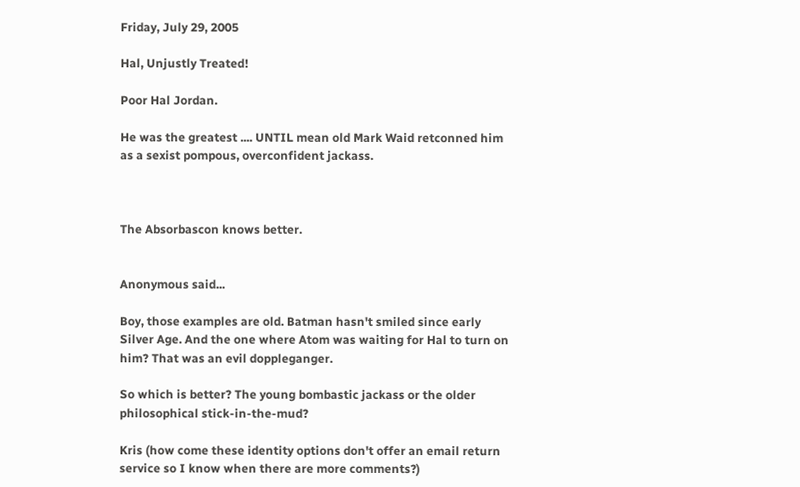Friday, July 29, 2005

Hal, Unjustly Treated!

Poor Hal Jordan.

He was the greatest .... UNTIL mean old Mark Waid retconned him as a sexist pompous, overconfident jackass.



The Absorbascon knows better.


Anonymous said...

Boy, those examples are old. Batman hasn't smiled since early Silver Age. And the one where Atom was waiting for Hal to turn on him? That was an evil doppleganger.

So which is better? The young bombastic jackass or the older philosophical stick-in-the-mud?

Kris (how come these identity options don't offer an email return service so I know when there are more comments?)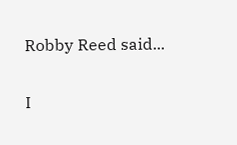Robby Reed said...

I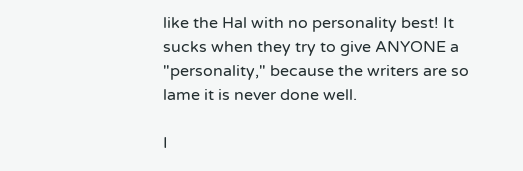like the Hal with no personality best! It sucks when they try to give ANYONE a "personality," because the writers are so lame it is never done well.

I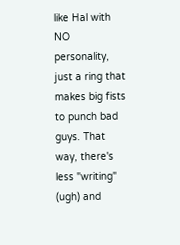like Hal with NO personality, just a ring that makes big fists to punch bad guys. That way, there's less "writing" (ugh) and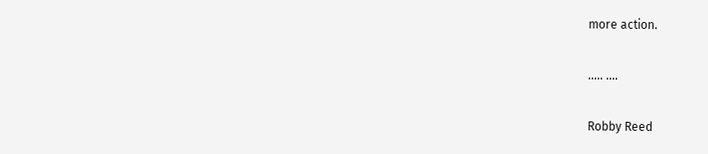more action.

..... ....

Robby Reed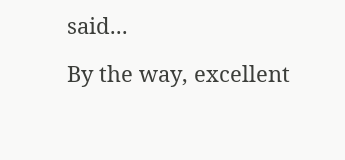said...

By the way, excellent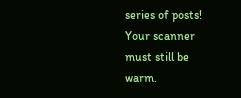series of posts! Your scanner must still be warm.